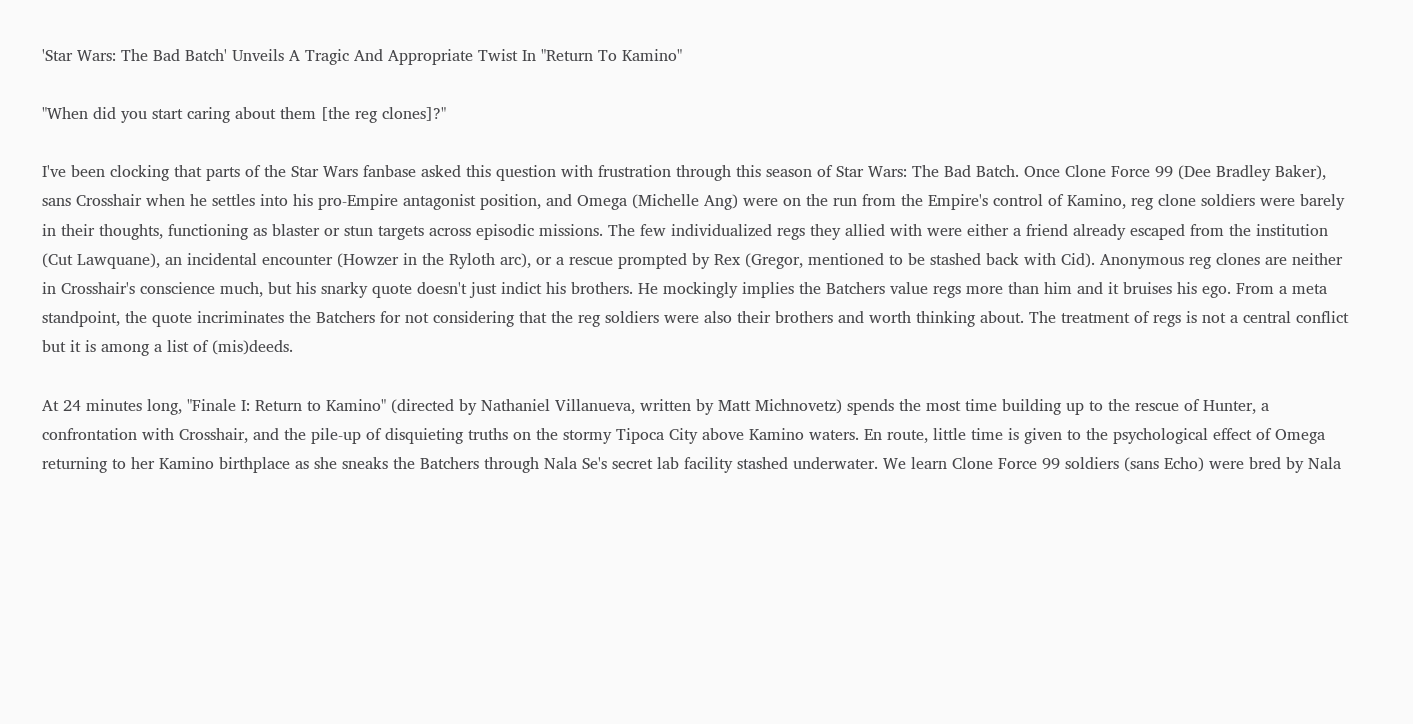'Star Wars: The Bad Batch' Unveils A Tragic And Appropriate Twist In "Return To Kamino"

"When did you start caring about them [the reg clones]?"

I've been clocking that parts of the Star Wars fanbase asked this question with frustration through this season of Star Wars: The Bad Batch. Once Clone Force 99 (Dee Bradley Baker), sans Crosshair when he settles into his pro-Empire antagonist position, and Omega (Michelle Ang) were on the run from the Empire's control of Kamino, reg clone soldiers were barely in their thoughts, functioning as blaster or stun targets across episodic missions. The few individualized regs they allied with were either a friend already escaped from the institution (Cut Lawquane), an incidental encounter (Howzer in the Ryloth arc), or a rescue prompted by Rex (Gregor, mentioned to be stashed back with Cid). Anonymous reg clones are neither in Crosshair's conscience much, but his snarky quote doesn't just indict his brothers. He mockingly implies the Batchers value regs more than him and it bruises his ego. From a meta standpoint, the quote incriminates the Batchers for not considering that the reg soldiers were also their brothers and worth thinking about. The treatment of regs is not a central conflict but it is among a list of (mis)deeds.

At 24 minutes long, "Finale I: Return to Kamino" (directed by Nathaniel Villanueva, written by Matt Michnovetz) spends the most time building up to the rescue of Hunter, a confrontation with Crosshair, and the pile-up of disquieting truths on the stormy Tipoca City above Kamino waters. En route, little time is given to the psychological effect of Omega returning to her Kamino birthplace as she sneaks the Batchers through Nala Se's secret lab facility stashed underwater. We learn Clone Force 99 soldiers (sans Echo) were bred by Nala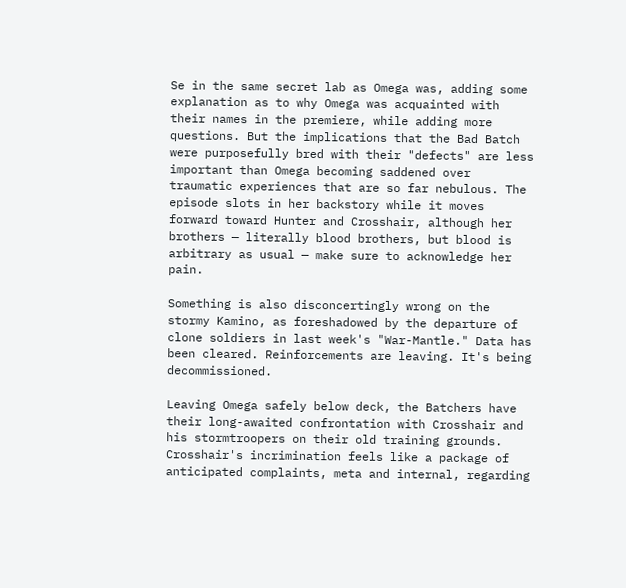Se in the same secret lab as Omega was, adding some explanation as to why Omega was acquainted with their names in the premiere, while adding more questions. But the implications that the Bad Batch were purposefully bred with their "defects" are less important than Omega becoming saddened over traumatic experiences that are so far nebulous. The episode slots in her backstory while it moves forward toward Hunter and Crosshair, although her brothers — literally blood brothers, but blood is arbitrary as usual — make sure to acknowledge her pain.

Something is also disconcertingly wrong on the stormy Kamino, as foreshadowed by the departure of clone soldiers in last week's "War-Mantle." Data has been cleared. Reinforcements are leaving. It's being decommissioned.

Leaving Omega safely below deck, the Batchers have their long-awaited confrontation with Crosshair and his stormtroopers on their old training grounds. Crosshair's incrimination feels like a package of anticipated complaints, meta and internal, regarding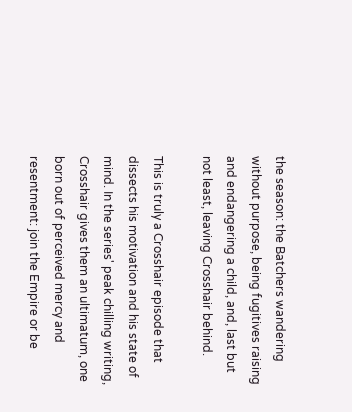the season: the Batchers wandering without purpose, being fugitives raising and endangering a child, and, last but not least, leaving Crosshair behind.

This is truly a Crosshair episode that dissects his motivation and his state of mind. In the series' peak chilling writing, Crosshair gives them an ultimatum, one born out of perceived mercy and resentment: join the Empire or be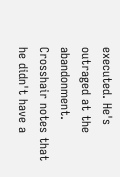executed. He's outraged at the abandonment. Crosshair notes that he didn't have a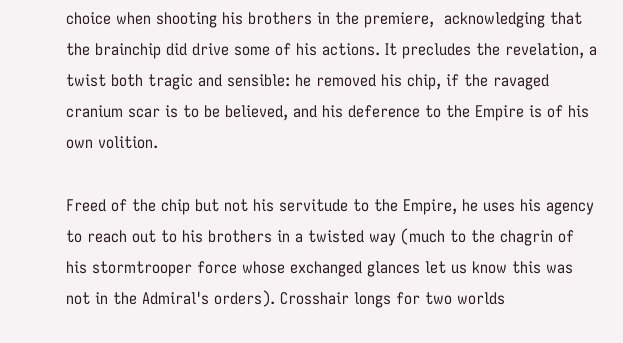choice when shooting his brothers in the premiere,  acknowledging that the brainchip did drive some of his actions. It precludes the revelation, a twist both tragic and sensible: he removed his chip, if the ravaged cranium scar is to be believed, and his deference to the Empire is of his own volition.

Freed of the chip but not his servitude to the Empire, he uses his agency to reach out to his brothers in a twisted way (much to the chagrin of his stormtrooper force whose exchanged glances let us know this was not in the Admiral's orders). Crosshair longs for two worlds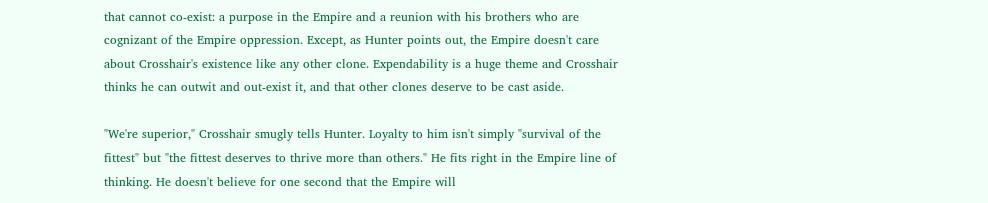that cannot co-exist: a purpose in the Empire and a reunion with his brothers who are cognizant of the Empire oppression. Except, as Hunter points out, the Empire doesn't care about Crosshair's existence like any other clone. Expendability is a huge theme and Crosshair thinks he can outwit and out-exist it, and that other clones deserve to be cast aside.

"We're superior," Crosshair smugly tells Hunter. Loyalty to him isn't simply "survival of the fittest" but "the fittest deserves to thrive more than others." He fits right in the Empire line of thinking. He doesn't believe for one second that the Empire will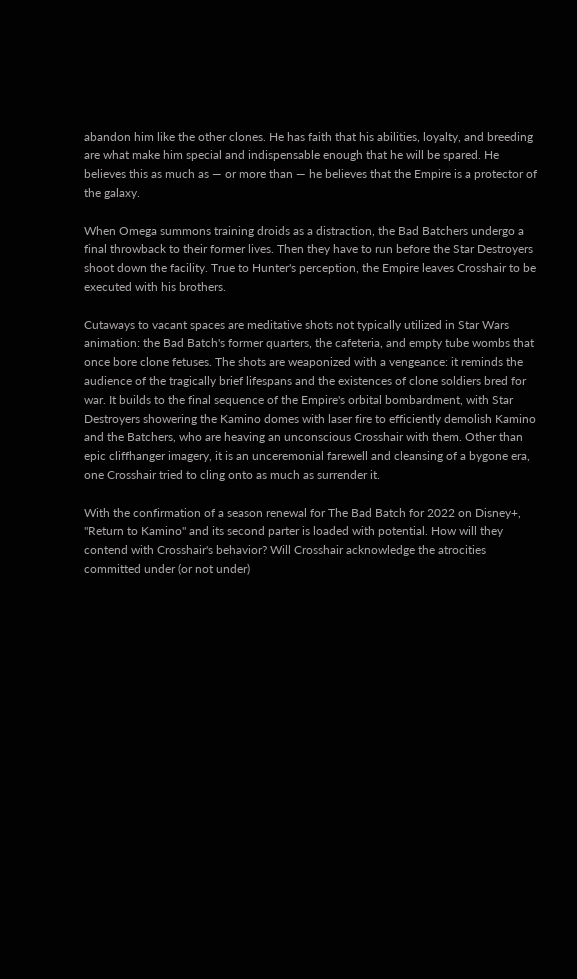abandon him like the other clones. He has faith that his abilities, loyalty, and breeding are what make him special and indispensable enough that he will be spared. He believes this as much as — or more than — he believes that the Empire is a protector of the galaxy.

When Omega summons training droids as a distraction, the Bad Batchers undergo a final throwback to their former lives. Then they have to run before the Star Destroyers shoot down the facility. True to Hunter's perception, the Empire leaves Crosshair to be executed with his brothers.

Cutaways to vacant spaces are meditative shots not typically utilized in Star Wars animation: the Bad Batch's former quarters, the cafeteria, and empty tube wombs that once bore clone fetuses. The shots are weaponized with a vengeance: it reminds the audience of the tragically brief lifespans and the existences of clone soldiers bred for war. It builds to the final sequence of the Empire's orbital bombardment, with Star Destroyers showering the Kamino domes with laser fire to efficiently demolish Kamino and the Batchers, who are heaving an unconscious Crosshair with them. Other than epic cliffhanger imagery, it is an unceremonial farewell and cleansing of a bygone era, one Crosshair tried to cling onto as much as surrender it.

With the confirmation of a season renewal for The Bad Batch for 2022 on Disney+, "Return to Kamino" and its second parter is loaded with potential. How will they contend with Crosshair's behavior? Will Crosshair acknowledge the atrocities committed under (or not under)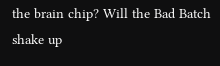the brain chip? Will the Bad Batch shake up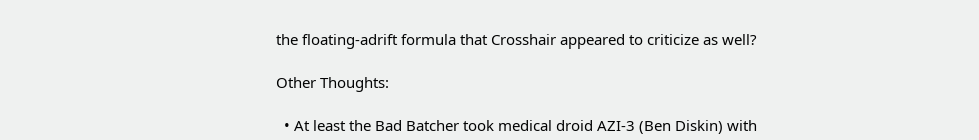the floating-adrift formula that Crosshair appeared to criticize as well?

Other Thoughts:

  • At least the Bad Batcher took medical droid AZI-3 (Ben Diskin) with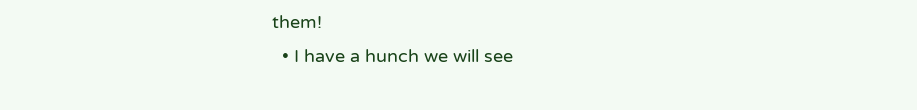them!
  • I have a hunch we will see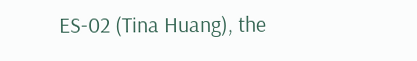ES-02 (Tina Huang), the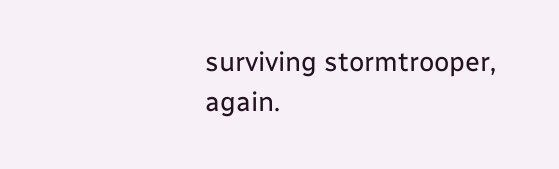surviving stormtrooper, again.